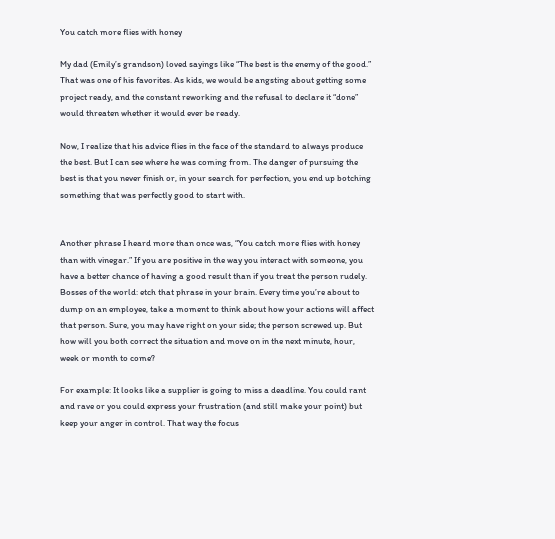You catch more flies with honey

My dad (Emily’s grandson) loved sayings like “The best is the enemy of the good.” That was one of his favorites. As kids, we would be angsting about getting some project ready, and the constant reworking and the refusal to declare it “done” would threaten whether it would ever be ready.

Now, I realize that his advice flies in the face of the standard to always produce the best. But I can see where he was coming from. The danger of pursuing the best is that you never finish or, in your search for perfection, you end up botching something that was perfectly good to start with.


Another phrase I heard more than once was, “You catch more flies with honey than with vinegar.” If you are positive in the way you interact with someone, you have a better chance of having a good result than if you treat the person rudely. Bosses of the world: etch that phrase in your brain. Every time you’re about to dump on an employee, take a moment to think about how your actions will affect that person. Sure, you may have right on your side; the person screwed up. But how will you both correct the situation and move on in the next minute, hour, week or month to come?

For example: It looks like a supplier is going to miss a deadline. You could rant and rave or you could express your frustration (and still make your point) but keep your anger in control. That way the focus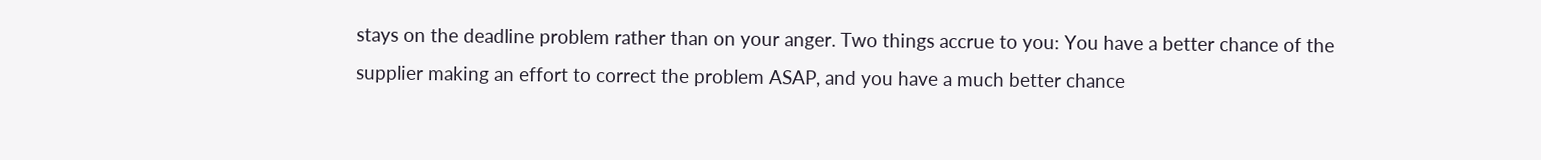stays on the deadline problem rather than on your anger. Two things accrue to you: You have a better chance of the supplier making an effort to correct the problem ASAP, and you have a much better chance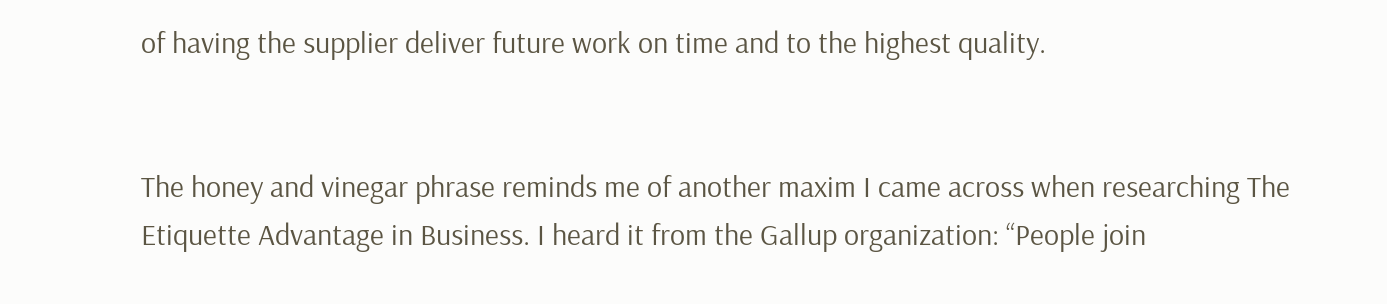of having the supplier deliver future work on time and to the highest quality.


The honey and vinegar phrase reminds me of another maxim I came across when researching The Etiquette Advantage in Business. I heard it from the Gallup organization: “People join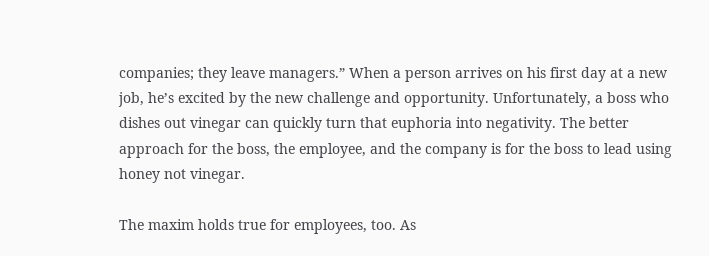companies; they leave managers.” When a person arrives on his first day at a new job, he’s excited by the new challenge and opportunity. Unfortunately, a boss who dishes out vinegar can quickly turn that euphoria into negativity. The better approach for the boss, the employee, and the company is for the boss to lead using honey not vinegar.

The maxim holds true for employees, too. As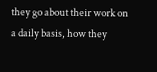they go about their work on a daily basis, how they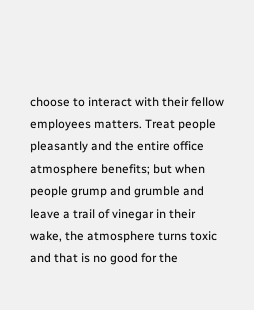choose to interact with their fellow employees matters. Treat people pleasantly and the entire office atmosphere benefits; but when people grump and grumble and leave a trail of vinegar in their wake, the atmosphere turns toxic and that is no good for the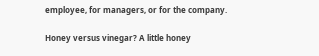employee, for managers, or for the company.

Honey versus vinegar? A little honey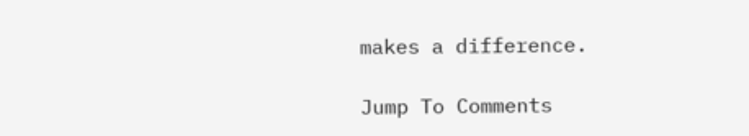makes a difference.

Jump To Comments